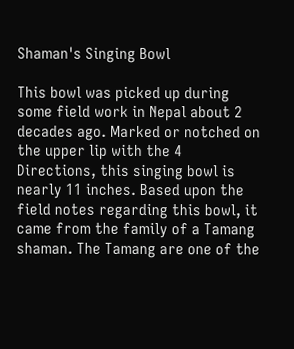Shaman's Singing Bowl

This bowl was picked up during some field work in Nepal about 2 decades ago. Marked or notched on the upper lip with the 4 Directions, this singing bowl is nearly 11 inches. Based upon the field notes regarding this bowl, it came from the family of a Tamang shaman. The Tamang are one of the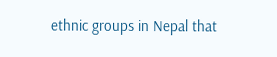ethnic groups in Nepal that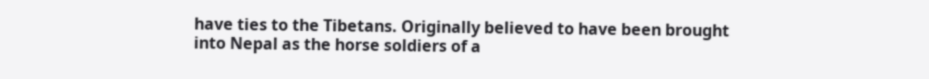have ties to the Tibetans. Originally believed to have been brought into Nepal as the horse soldiers of a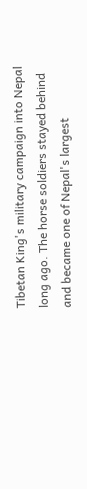Tibetan King's military campaign into Nepal long ago. The horse soldiers stayed behind and became one of Nepal's largest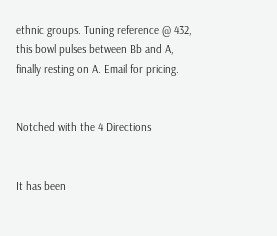ethnic groups. Tuning reference @ 432, this bowl pulses between Bb and A, finally resting on A. Email for pricing.


Notched with the 4 Directions


It has been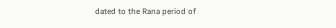dated to the Rana period of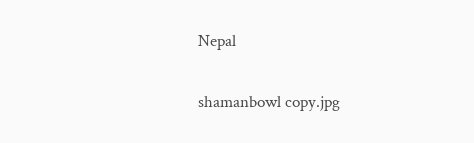Nepal

shamanbowl copy.jpg